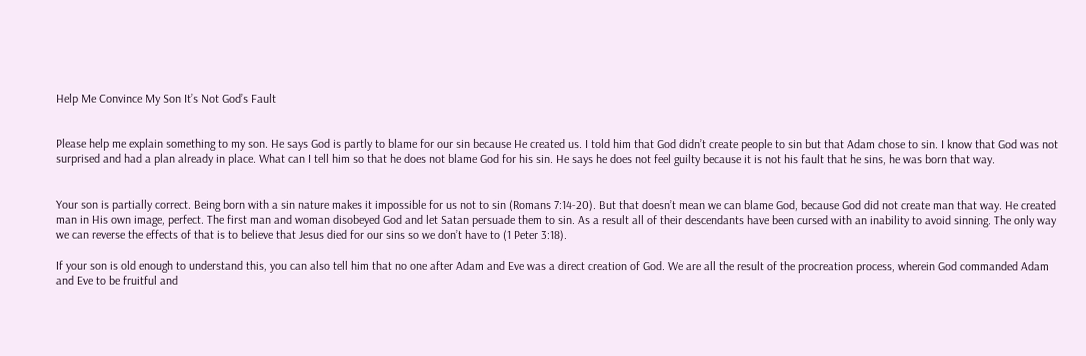Help Me Convince My Son It’s Not God’s Fault


Please help me explain something to my son. He says God is partly to blame for our sin because He created us. I told him that God didn’t create people to sin but that Adam chose to sin. I know that God was not surprised and had a plan already in place. What can I tell him so that he does not blame God for his sin. He says he does not feel guilty because it is not his fault that he sins, he was born that way.


Your son is partially correct. Being born with a sin nature makes it impossible for us not to sin (Romans 7:14-20). But that doesn’t mean we can blame God, because God did not create man that way. He created man in His own image, perfect. The first man and woman disobeyed God and let Satan persuade them to sin. As a result all of their descendants have been cursed with an inability to avoid sinning. The only way we can reverse the effects of that is to believe that Jesus died for our sins so we don’t have to (1 Peter 3:18).

If your son is old enough to understand this, you can also tell him that no one after Adam and Eve was a direct creation of God. We are all the result of the procreation process, wherein God commanded Adam and Eve to be fruitful and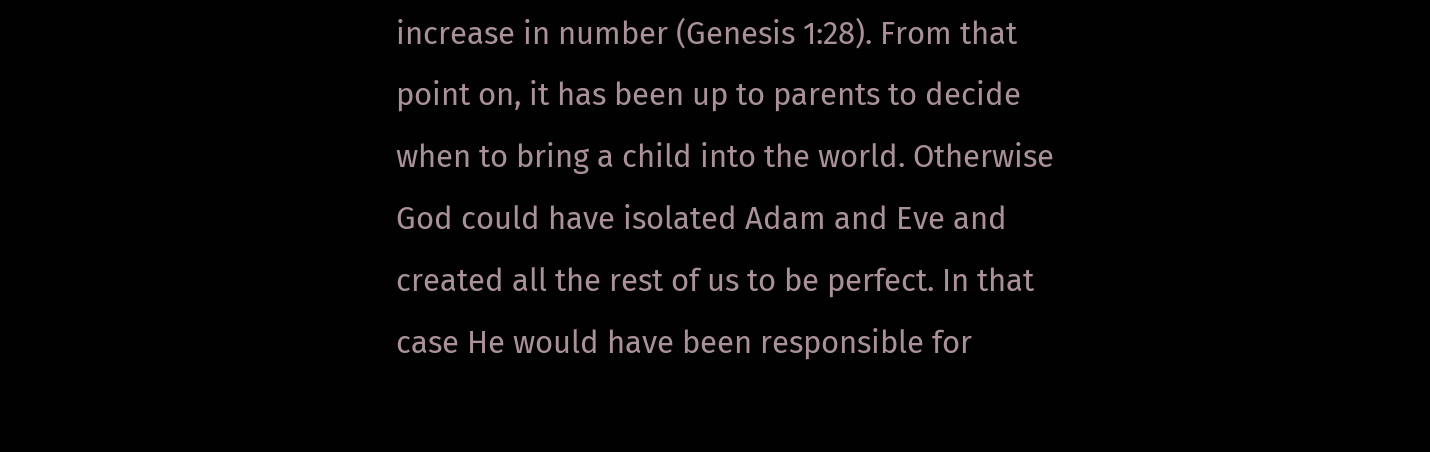increase in number (Genesis 1:28). From that point on, it has been up to parents to decide when to bring a child into the world. Otherwise God could have isolated Adam and Eve and created all the rest of us to be perfect. In that case He would have been responsible for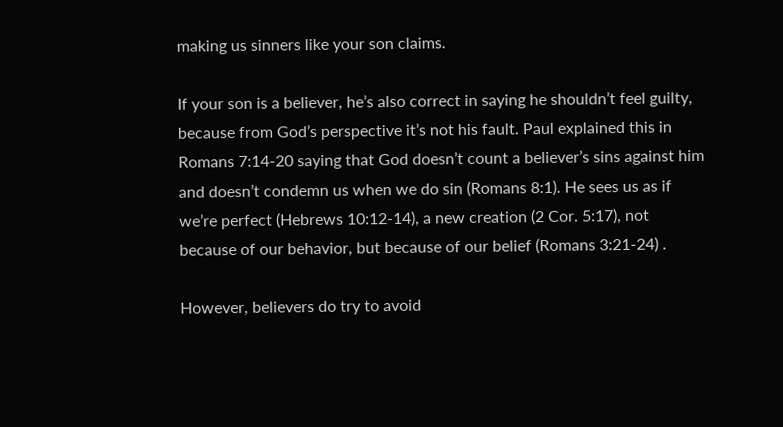making us sinners like your son claims.

If your son is a believer, he’s also correct in saying he shouldn’t feel guilty, because from God’s perspective it’s not his fault. Paul explained this in Romans 7:14-20 saying that God doesn’t count a believer’s sins against him and doesn’t condemn us when we do sin (Romans 8:1). He sees us as if we’re perfect (Hebrews 10:12-14), a new creation (2 Cor. 5:17), not because of our behavior, but because of our belief (Romans 3:21-24) .

However, believers do try to avoid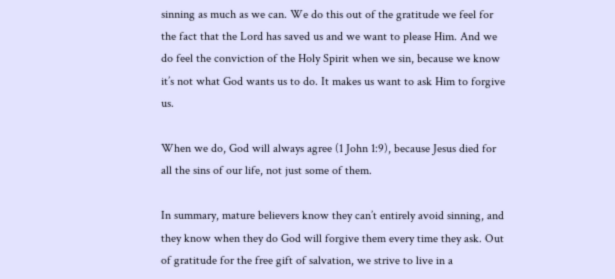sinning as much as we can. We do this out of the gratitude we feel for the fact that the Lord has saved us and we want to please Him. And we do feel the conviction of the Holy Spirit when we sin, because we know it’s not what God wants us to do. It makes us want to ask Him to forgive us.

When we do, God will always agree (1 John 1:9), because Jesus died for all the sins of our life, not just some of them.

In summary, mature believers know they can’t entirely avoid sinning, and they know when they do God will forgive them every time they ask. Out of gratitude for the free gift of salvation, we strive to live in a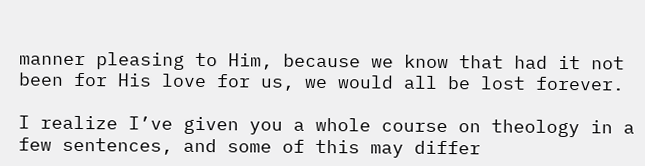manner pleasing to Him, because we know that had it not been for His love for us, we would all be lost forever.

I realize I’ve given you a whole course on theology in a few sentences, and some of this may differ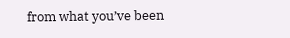from what you’ve been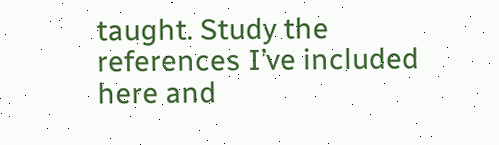taught. Study the references I’ve included here and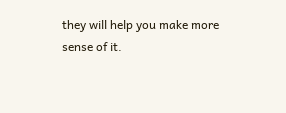they will help you make more sense of it.